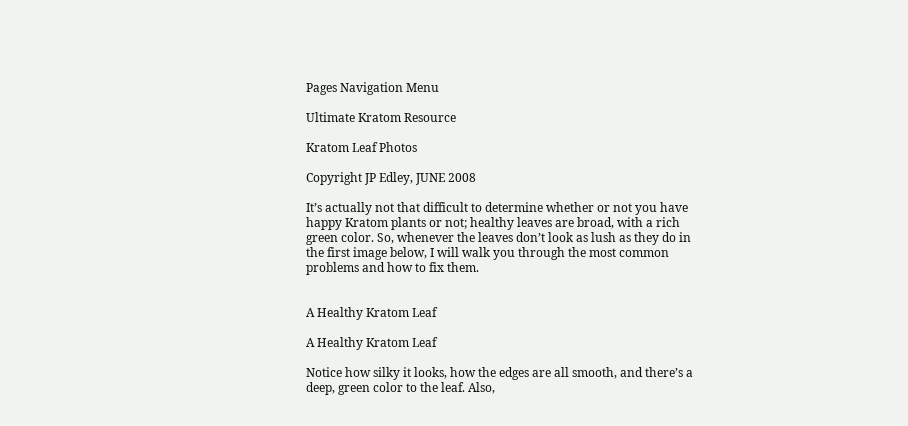Pages Navigation Menu

Ultimate Kratom Resource

Kratom Leaf Photos

Copyright JP Edley, JUNE 2008

It’s actually not that difficult to determine whether or not you have happy Kratom plants or not; healthy leaves are broad, with a rich green color. So, whenever the leaves don’t look as lush as they do in the first image below, I will walk you through the most common problems and how to fix them.


A Healthy Kratom Leaf

A Healthy Kratom Leaf

Notice how silky it looks, how the edges are all smooth, and there’s a deep, green color to the leaf. Also,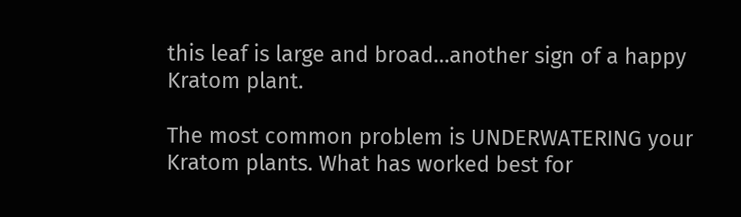this leaf is large and broad…another sign of a happy Kratom plant.

The most common problem is UNDERWATERING your Kratom plants. What has worked best for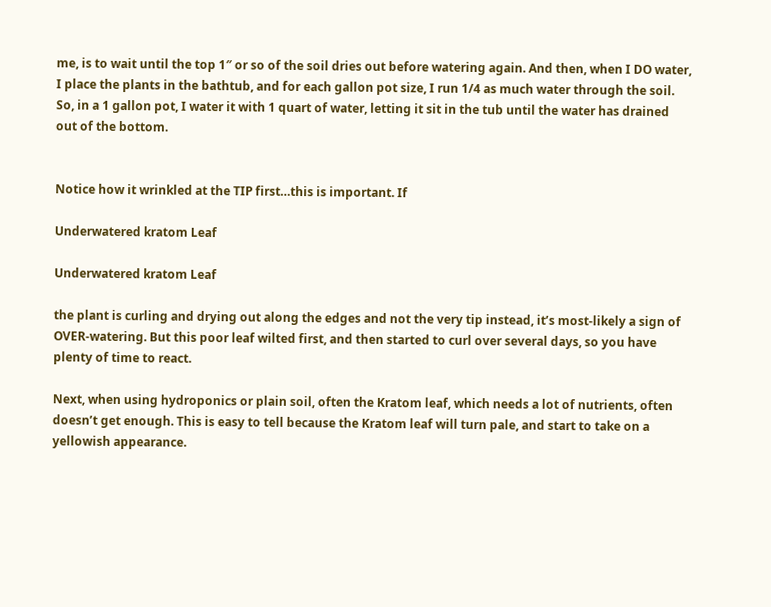me, is to wait until the top 1″ or so of the soil dries out before watering again. And then, when I DO water, I place the plants in the bathtub, and for each gallon pot size, I run 1/4 as much water through the soil. So, in a 1 gallon pot, I water it with 1 quart of water, letting it sit in the tub until the water has drained out of the bottom.


Notice how it wrinkled at the TIP first…this is important. If

Underwatered kratom Leaf

Underwatered kratom Leaf

the plant is curling and drying out along the edges and not the very tip instead, it’s most-likely a sign of OVER-watering. But this poor leaf wilted first, and then started to curl over several days, so you have plenty of time to react.

Next, when using hydroponics or plain soil, often the Kratom leaf, which needs a lot of nutrients, often doesn’t get enough. This is easy to tell because the Kratom leaf will turn pale, and start to take on a yellowish appearance.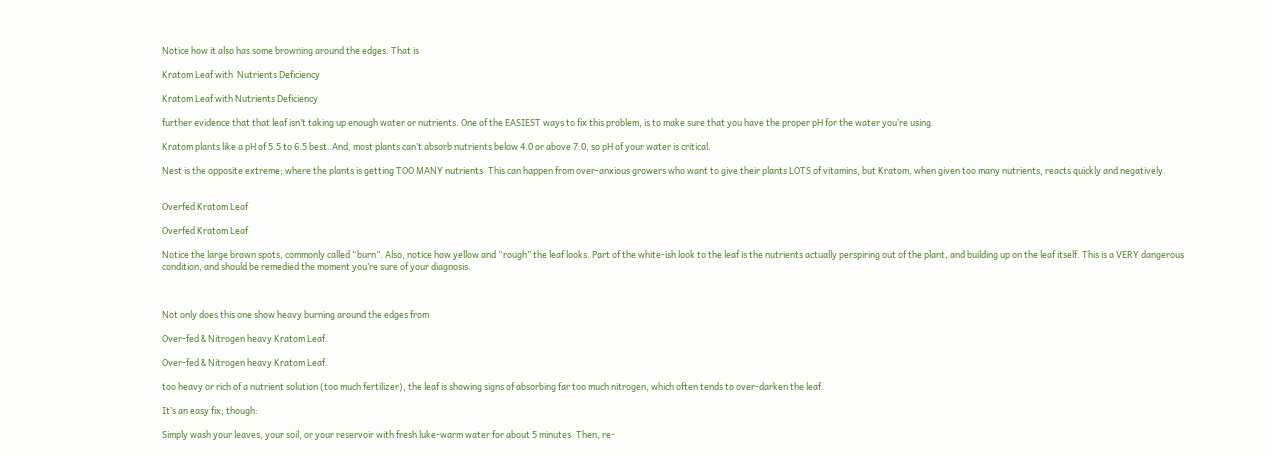Notice how it also has some browning around the edges. That is

Kratom Leaf with  Nutrients Deficiency

Kratom Leaf with Nutrients Deficiency

further evidence that that leaf isn’t taking up enough water or nutrients. One of the EASIEST ways to fix this problem, is to make sure that you have the proper pH for the water you’re using.

Kratom plants like a pH of 5.5 to 6.5 best. And, most plants can’t absorb nutrients below 4.0 or above 7.0, so pH of your water is critical.

Nest is the opposite extreme; where the plants is getting TOO MANY nutrients. This can happen from over-anxious growers who want to give their plants LOTS of vitamins, but Kratom, when given too many nutrients, reacts quickly and negatively.


Overfed Kratom Leaf

Overfed Kratom Leaf

Notice the large brown spots, commonly called “burn”. Also, notice how yellow and “rough” the leaf looks. Part of the white-ish look to the leaf is the nutrients actually perspiring out of the plant, and building up on the leaf itself. This is a VERY dangerous condition, and should be remedied the moment you’re sure of your diagnosis.



Not only does this one show heavy burning around the edges from

Over-fed & Nitrogen heavy Kratom Leaf.

Over-fed & Nitrogen heavy Kratom Leaf.

too heavy or rich of a nutrient solution (too much fertilizer), the leaf is showing signs of absorbing far too much nitrogen, which often tends to over-darken the leaf.

It’s an easy fix; though:

Simply wash your leaves, your soil, or your reservoir with fresh luke-warm water for about 5 minutes. Then, re-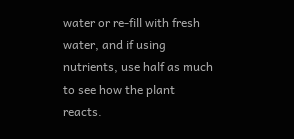water or re-fill with fresh water, and if using nutrients, use half as much to see how the plant reacts.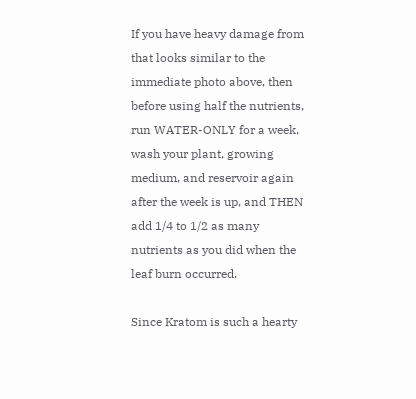If you have heavy damage from that looks similar to the immediate photo above, then before using half the nutrients, run WATER-ONLY for a week, wash your plant, growing medium, and reservoir again after the week is up, and THEN add 1/4 to 1/2 as many nutrients as you did when the leaf burn occurred.

Since Kratom is such a hearty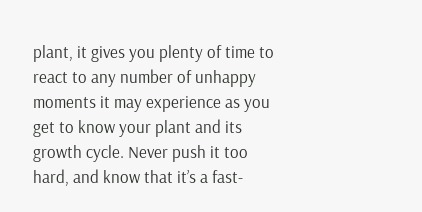plant, it gives you plenty of time to react to any number of unhappy moments it may experience as you get to know your plant and its growth cycle. Never push it too hard, and know that it’s a fast-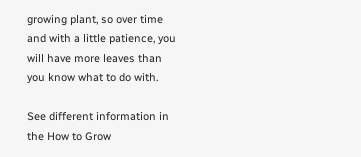growing plant, so over time and with a little patience, you will have more leaves than you know what to do with.

See different information in the How to Grow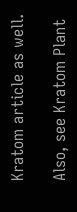Kratom article as well.

Also, see Kratom Plant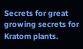Secrets for great growing secrets for Kratom plants.